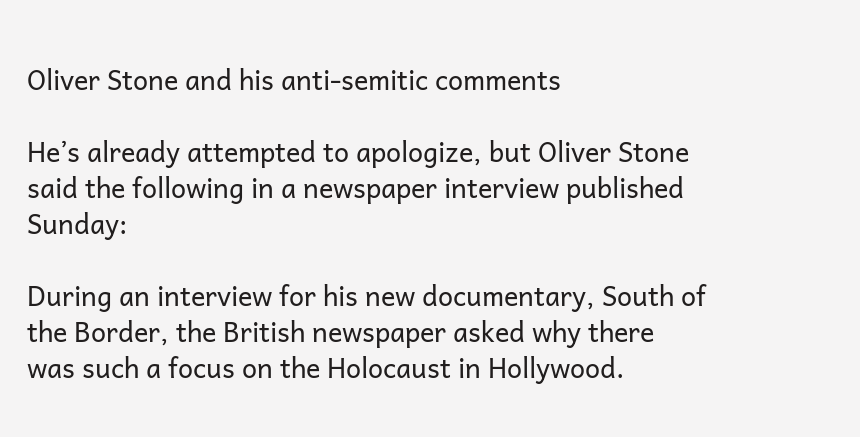Oliver Stone and his anti-semitic comments

He’s already attempted to apologize, but Oliver Stone said the following in a newspaper interview published Sunday:

During an interview for his new documentary, South of the Border, the British newspaper asked why there was such a focus on the Holocaust in Hollywood.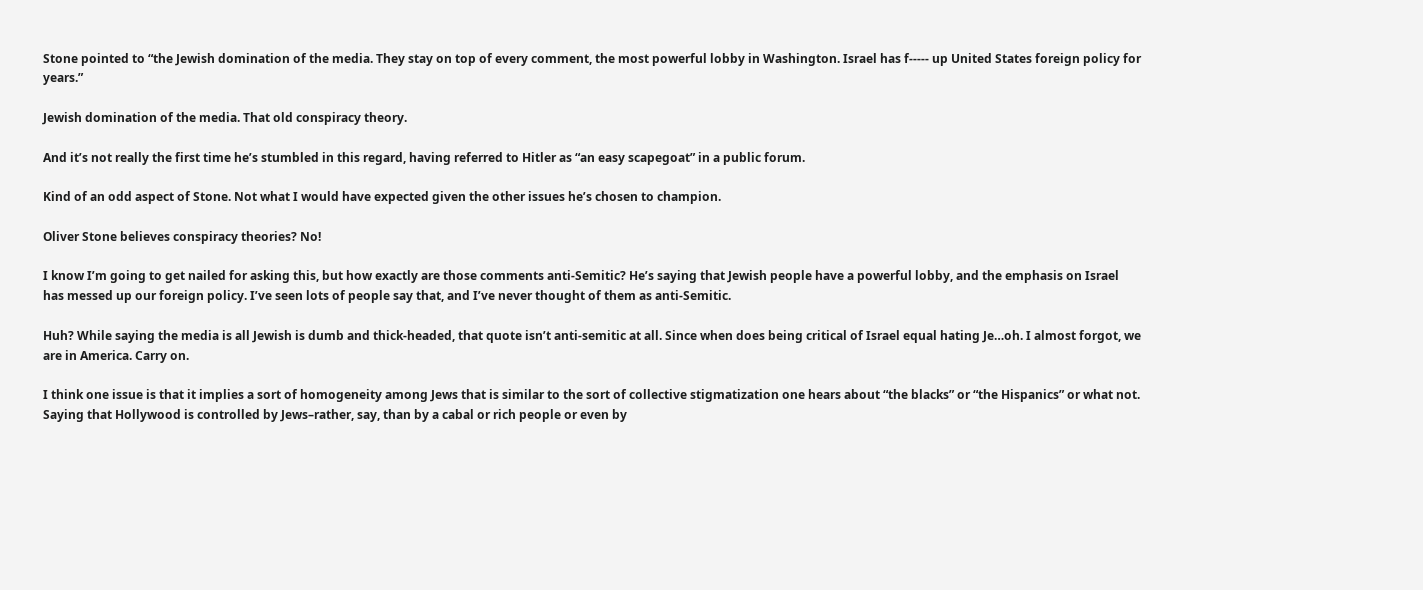Stone pointed to “the Jewish domination of the media. They stay on top of every comment, the most powerful lobby in Washington. Israel has f----- up United States foreign policy for years.”

Jewish domination of the media. That old conspiracy theory.

And it’s not really the first time he’s stumbled in this regard, having referred to Hitler as “an easy scapegoat” in a public forum.

Kind of an odd aspect of Stone. Not what I would have expected given the other issues he’s chosen to champion.

Oliver Stone believes conspiracy theories? No!

I know I’m going to get nailed for asking this, but how exactly are those comments anti-Semitic? He’s saying that Jewish people have a powerful lobby, and the emphasis on Israel has messed up our foreign policy. I’ve seen lots of people say that, and I’ve never thought of them as anti-Semitic.

Huh? While saying the media is all Jewish is dumb and thick-headed, that quote isn’t anti-semitic at all. Since when does being critical of Israel equal hating Je…oh. I almost forgot, we are in America. Carry on.

I think one issue is that it implies a sort of homogeneity among Jews that is similar to the sort of collective stigmatization one hears about “the blacks” or “the Hispanics” or what not. Saying that Hollywood is controlled by Jews–rather, say, than by a cabal or rich people or even by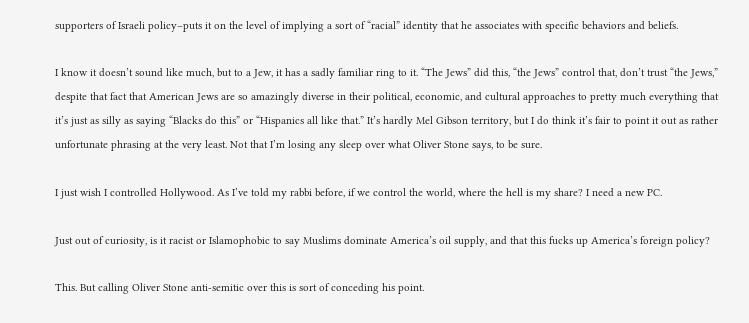supporters of Israeli policy–puts it on the level of implying a sort of “racial” identity that he associates with specific behaviors and beliefs.

I know it doesn’t sound like much, but to a Jew, it has a sadly familiar ring to it. “The Jews” did this, “the Jews” control that, don’t trust “the Jews,” despite that fact that American Jews are so amazingly diverse in their political, economic, and cultural approaches to pretty much everything that it’s just as silly as saying “Blacks do this” or “Hispanics all like that.” It’s hardly Mel Gibson territory, but I do think it’s fair to point it out as rather unfortunate phrasing at the very least. Not that I’m losing any sleep over what Oliver Stone says, to be sure.

I just wish I controlled Hollywood. As I’ve told my rabbi before, if we control the world, where the hell is my share? I need a new PC.

Just out of curiosity, is it racist or Islamophobic to say Muslims dominate America’s oil supply, and that this fucks up America’s foreign policy?

This. But calling Oliver Stone anti-semitic over this is sort of conceding his point.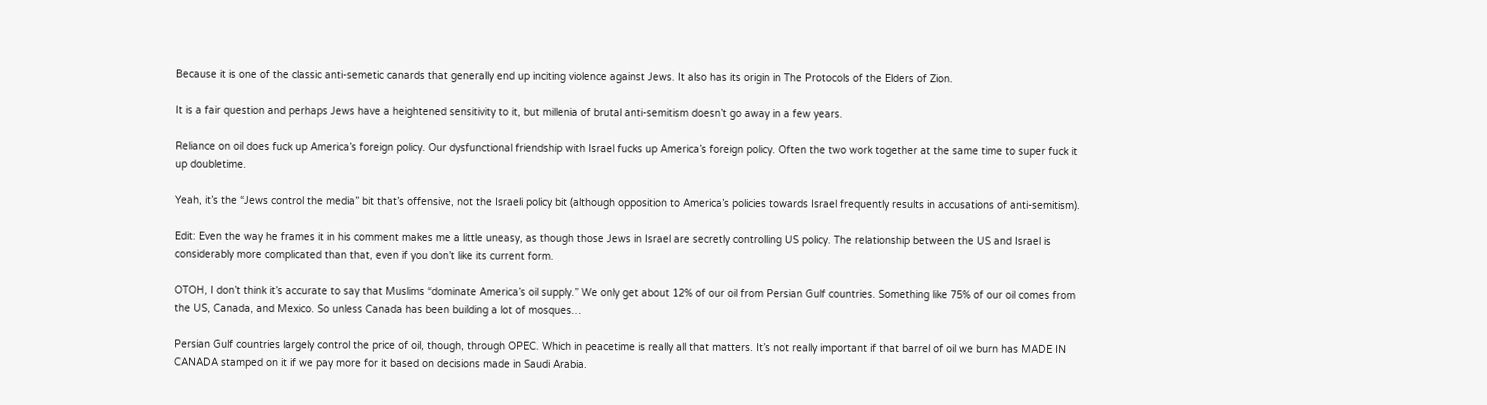Because it is one of the classic anti-semetic canards that generally end up inciting violence against Jews. It also has its origin in The Protocols of the Elders of Zion.

It is a fair question and perhaps Jews have a heightened sensitivity to it, but millenia of brutal anti-semitism doesn’t go away in a few years.

Reliance on oil does fuck up America’s foreign policy. Our dysfunctional friendship with Israel fucks up America’s foreign policy. Often the two work together at the same time to super fuck it up doubletime.

Yeah, it’s the “Jews control the media” bit that’s offensive, not the Israeli policy bit (although opposition to America’s policies towards Israel frequently results in accusations of anti-semitism).

Edit: Even the way he frames it in his comment makes me a little uneasy, as though those Jews in Israel are secretly controlling US policy. The relationship between the US and Israel is considerably more complicated than that, even if you don’t like its current form.

OTOH, I don’t think it’s accurate to say that Muslims “dominate America’s oil supply.” We only get about 12% of our oil from Persian Gulf countries. Something like 75% of our oil comes from the US, Canada, and Mexico. So unless Canada has been building a lot of mosques…

Persian Gulf countries largely control the price of oil, though, through OPEC. Which in peacetime is really all that matters. It’s not really important if that barrel of oil we burn has MADE IN CANADA stamped on it if we pay more for it based on decisions made in Saudi Arabia.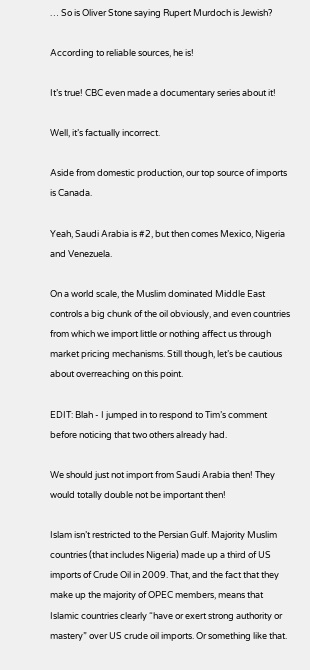… So is Oliver Stone saying Rupert Murdoch is Jewish?

According to reliable sources, he is!

It’s true! CBC even made a documentary series about it!

Well, it’s factually incorrect.

Aside from domestic production, our top source of imports is Canada.

Yeah, Saudi Arabia is #2, but then comes Mexico, Nigeria and Venezuela.

On a world scale, the Muslim dominated Middle East controls a big chunk of the oil obviously, and even countries from which we import little or nothing affect us through market pricing mechanisms. Still though, let’s be cautious about overreaching on this point.

EDIT: Blah - I jumped in to respond to Tim’s comment before noticing that two others already had.

We should just not import from Saudi Arabia then! They would totally double not be important then!

Islam isn’t restricted to the Persian Gulf. Majority Muslim countries (that includes Nigeria) made up a third of US imports of Crude Oil in 2009. That, and the fact that they make up the majority of OPEC members, means that Islamic countries clearly “have or exert strong authority or mastery” over US crude oil imports. Or something like that.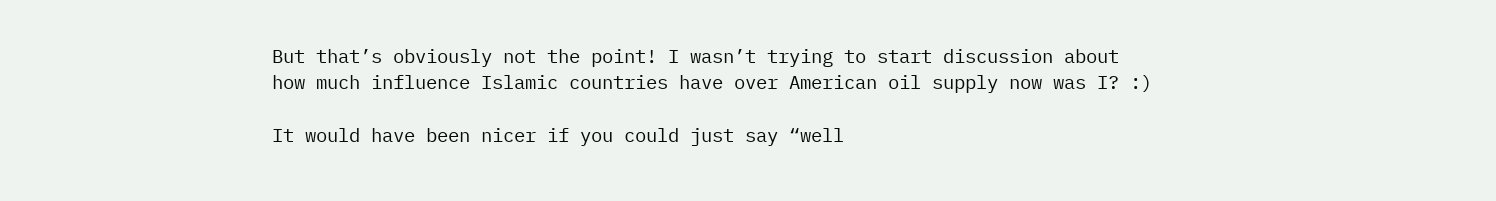But that’s obviously not the point! I wasn’t trying to start discussion about how much influence Islamic countries have over American oil supply now was I? :)

It would have been nicer if you could just say “well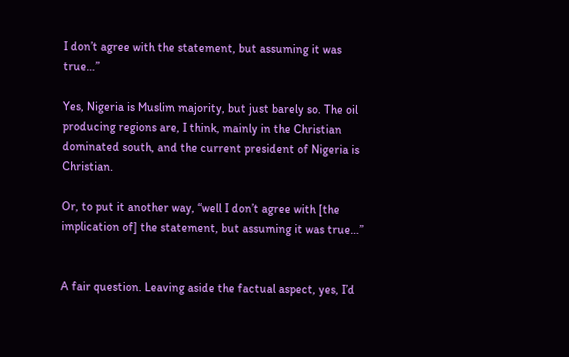I don’t agree with the statement, but assuming it was true…”

Yes, Nigeria is Muslim majority, but just barely so. The oil producing regions are, I think, mainly in the Christian dominated south, and the current president of Nigeria is Christian.

Or, to put it another way, “well I don’t agree with [the implication of] the statement, but assuming it was true…”


A fair question. Leaving aside the factual aspect, yes, I’d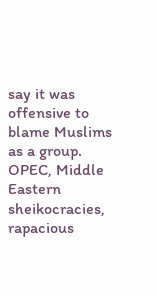say it was offensive to blame Muslims as a group. OPEC, Middle Eastern sheikocracies, rapacious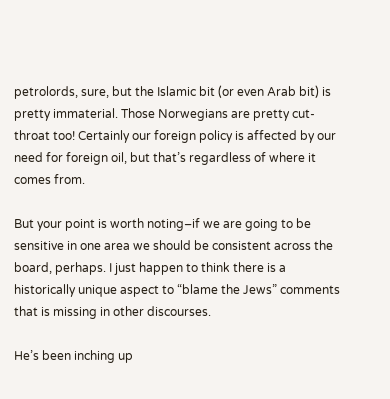petrolords, sure, but the Islamic bit (or even Arab bit) is pretty immaterial. Those Norwegians are pretty cut-throat too! Certainly our foreign policy is affected by our need for foreign oil, but that’s regardless of where it comes from.

But your point is worth noting–if we are going to be sensitive in one area we should be consistent across the board, perhaps. I just happen to think there is a historically unique aspect to “blame the Jews” comments that is missing in other discourses.

He’s been inching up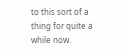to this sort of a thing for quite a while now.